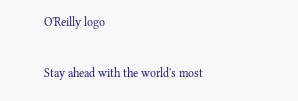O'Reilly logo

Stay ahead with the world's most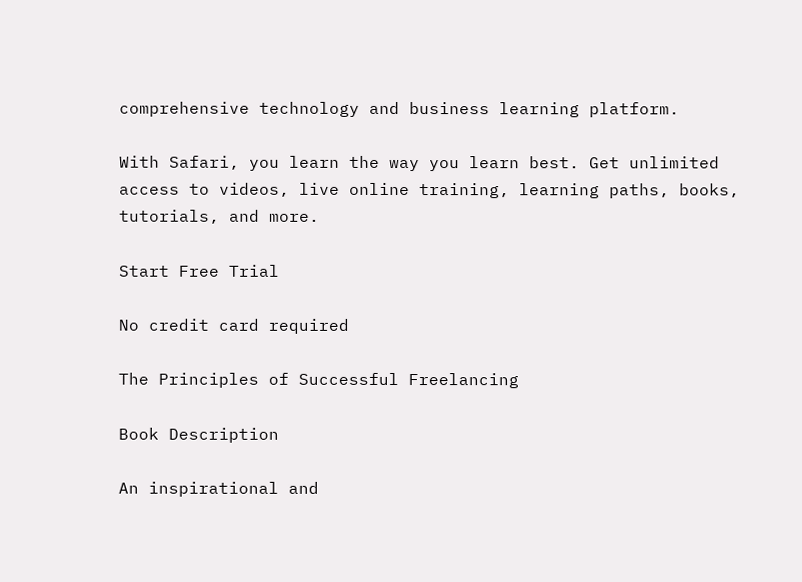comprehensive technology and business learning platform.

With Safari, you learn the way you learn best. Get unlimited access to videos, live online training, learning paths, books, tutorials, and more.

Start Free Trial

No credit card required

The Principles of Successful Freelancing

Book Description

An inspirational and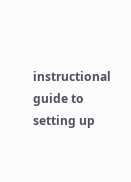instructional guide to setting up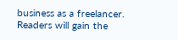business as a freelancer. Readers will gain the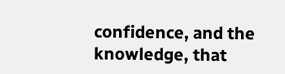confidence, and the knowledge, that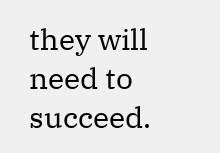they will need to succeed.